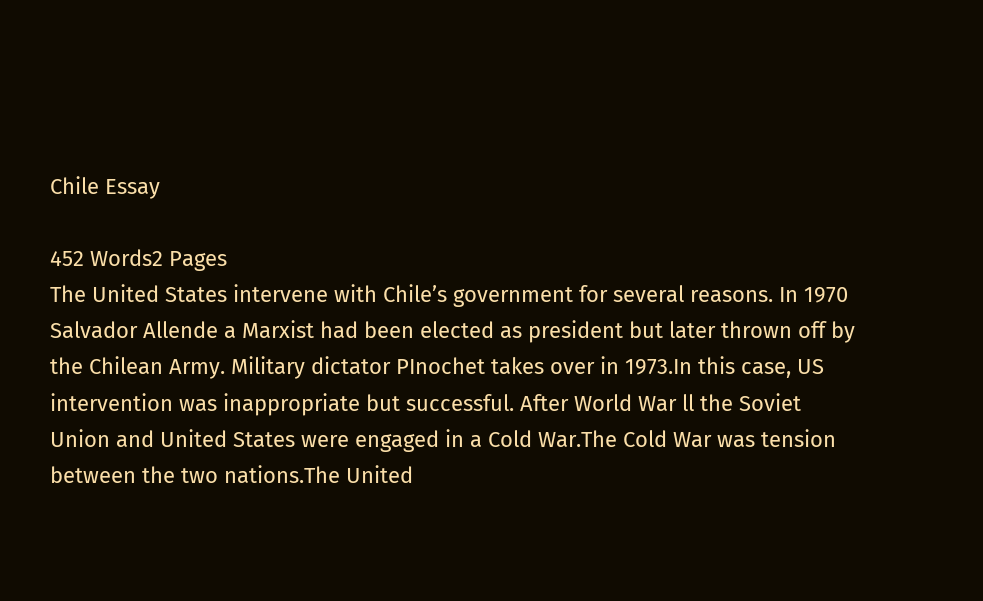Chile Essay

452 Words2 Pages
The United States intervene with Chile’s government for several reasons. In 1970 Salvador Allende a Marxist had been elected as president but later thrown off by the Chilean Army. Military dictator PInochet takes over in 1973.In this case, US intervention was inappropriate but successful. After World War ll the Soviet Union and United States were engaged in a Cold War.The Cold War was tension between the two nations.The United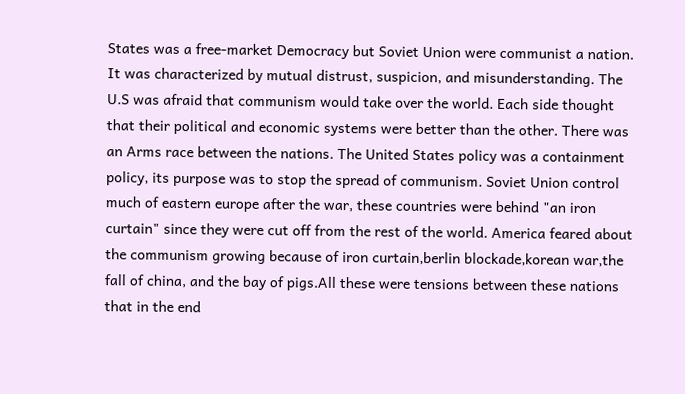States was a free-market Democracy but Soviet Union were communist a nation. It was characterized by mutual distrust, suspicion, and misunderstanding. The U.S was afraid that communism would take over the world. Each side thought that their political and economic systems were better than the other. There was an Arms race between the nations. The United States policy was a containment policy, its purpose was to stop the spread of communism. Soviet Union control much of eastern europe after the war, these countries were behind "an iron curtain" since they were cut off from the rest of the world. America feared about the communism growing because of iron curtain,berlin blockade,korean war,the fall of china, and the bay of pigs.All these were tensions between these nations that in the end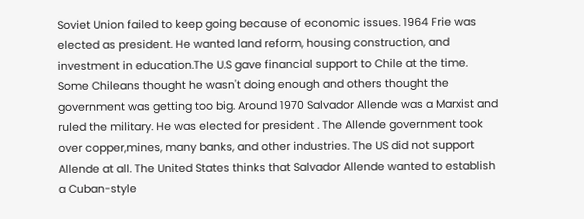Soviet Union failed to keep going because of economic issues. 1964 Frie was elected as president. He wanted land reform, housing construction, and investment in education.The U.S gave financial support to Chile at the time. Some Chileans thought he wasn't doing enough and others thought the government was getting too big. Around 1970 Salvador Allende was a Marxist and ruled the military. He was elected for president . The Allende government took over copper,mines, many banks, and other industries. The US did not support Allende at all. The United States thinks that Salvador Allende wanted to establish a Cuban-style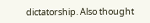dictatorship. Also thought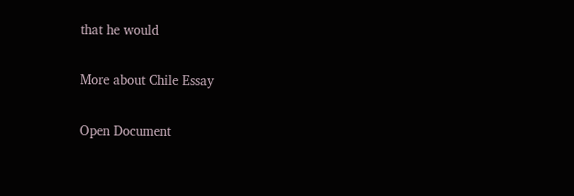that he would

More about Chile Essay

Open Document